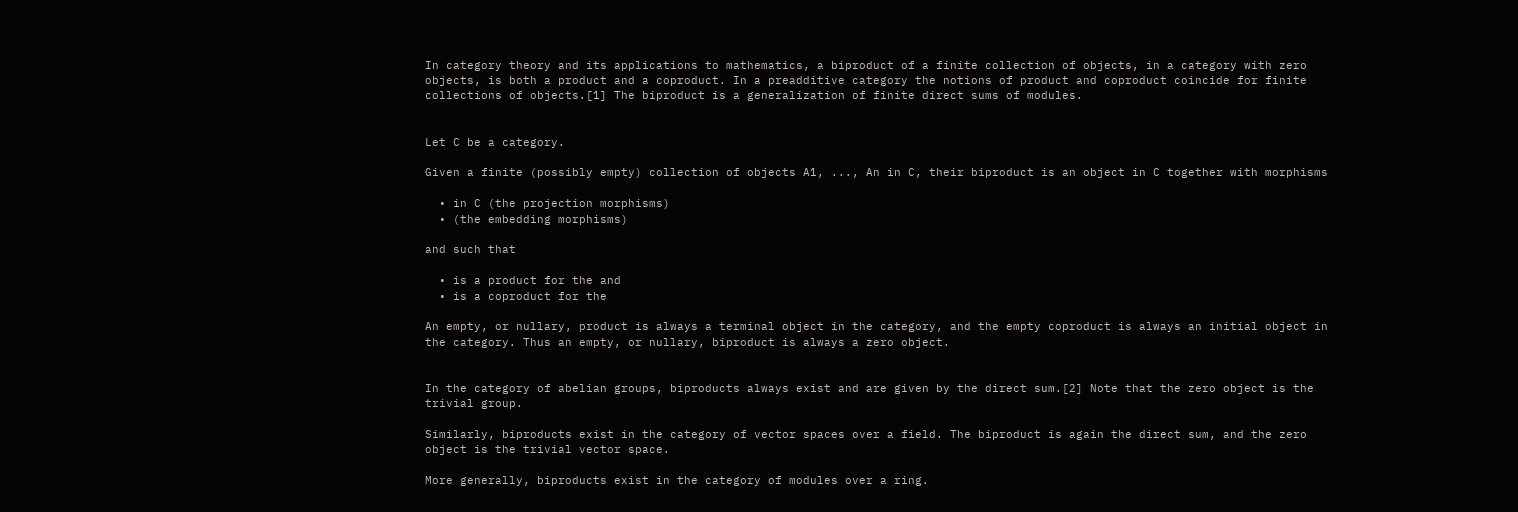In category theory and its applications to mathematics, a biproduct of a finite collection of objects, in a category with zero objects, is both a product and a coproduct. In a preadditive category the notions of product and coproduct coincide for finite collections of objects.[1] The biproduct is a generalization of finite direct sums of modules.


Let C be a category.

Given a finite (possibly empty) collection of objects A1, ..., An in C, their biproduct is an object in C together with morphisms

  • in C (the projection morphisms)
  • (the embedding morphisms)

and such that

  • is a product for the and
  • is a coproduct for the

An empty, or nullary, product is always a terminal object in the category, and the empty coproduct is always an initial object in the category. Thus an empty, or nullary, biproduct is always a zero object.


In the category of abelian groups, biproducts always exist and are given by the direct sum.[2] Note that the zero object is the trivial group.

Similarly, biproducts exist in the category of vector spaces over a field. The biproduct is again the direct sum, and the zero object is the trivial vector space.

More generally, biproducts exist in the category of modules over a ring.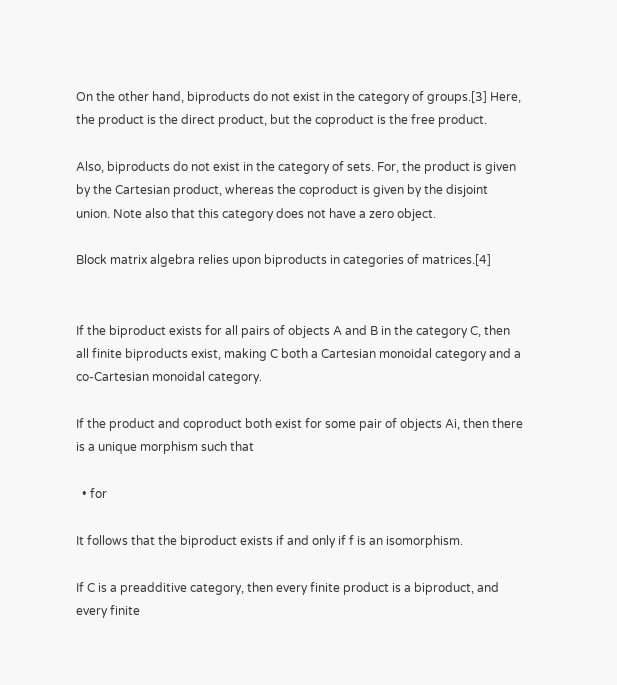On the other hand, biproducts do not exist in the category of groups.[3] Here, the product is the direct product, but the coproduct is the free product.

Also, biproducts do not exist in the category of sets. For, the product is given by the Cartesian product, whereas the coproduct is given by the disjoint union. Note also that this category does not have a zero object.

Block matrix algebra relies upon biproducts in categories of matrices.[4]


If the biproduct exists for all pairs of objects A and B in the category C, then all finite biproducts exist, making C both a Cartesian monoidal category and a co-Cartesian monoidal category.

If the product and coproduct both exist for some pair of objects Ai, then there is a unique morphism such that

  • for

It follows that the biproduct exists if and only if f is an isomorphism.

If C is a preadditive category, then every finite product is a biproduct, and every finite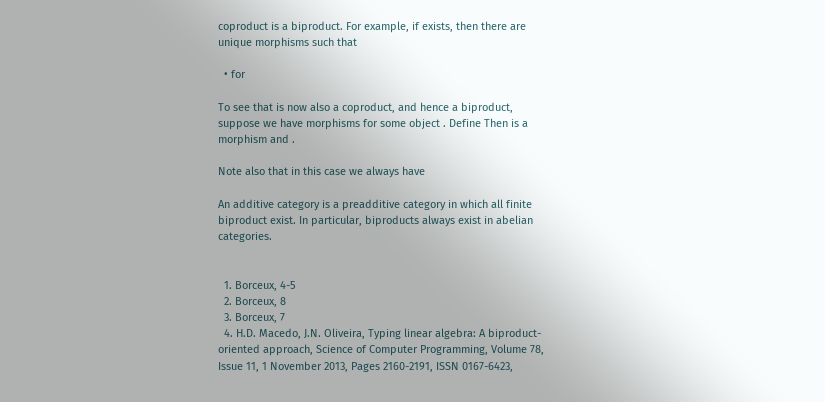coproduct is a biproduct. For example, if exists, then there are unique morphisms such that

  • for

To see that is now also a coproduct, and hence a biproduct, suppose we have morphisms for some object . Define Then is a morphism and .

Note also that in this case we always have

An additive category is a preadditive category in which all finite biproduct exist. In particular, biproducts always exist in abelian categories.


  1. Borceux, 4-5
  2. Borceux, 8
  3. Borceux, 7
  4. H.D. Macedo, J.N. Oliveira, Typing linear algebra: A biproduct-oriented approach, Science of Computer Programming, Volume 78, Issue 11, 1 November 2013, Pages 2160-2191, ISSN 0167-6423,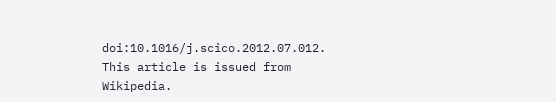doi:10.1016/j.scico.2012.07.012.
This article is issued from Wikipedia.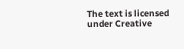The text is licensed under Creative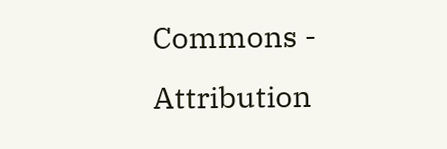Commons - Attribution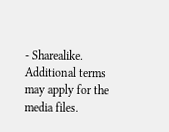- Sharealike. Additional terms may apply for the media files.